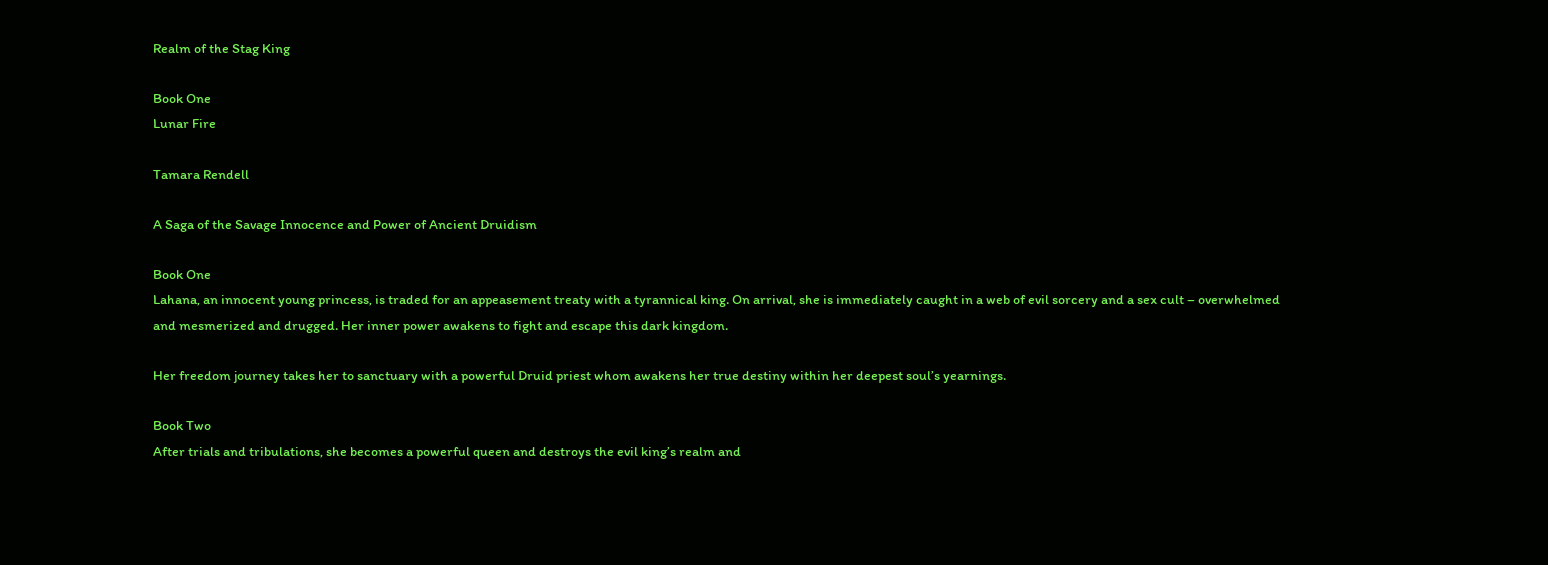Realm of the Stag King

Book One
Lunar Fire

Tamara Rendell

A Saga of the Savage Innocence and Power of Ancient Druidism

Book One
Lahana, an innocent young princess, is traded for an appeasement treaty with a tyrannical king. On arrival, she is immediately caught in a web of evil sorcery and a sex cult – overwhelmed and mesmerized and drugged. Her inner power awakens to fight and escape this dark kingdom.

Her freedom journey takes her to sanctuary with a powerful Druid priest whom awakens her true destiny within her deepest soul’s yearnings.

Book Two
After trials and tribulations, she becomes a powerful queen and destroys the evil king’s realm and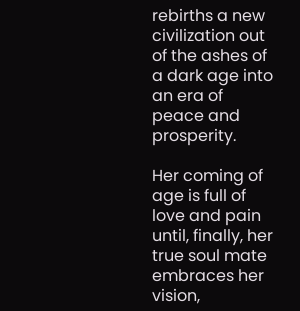rebirths a new civilization out of the ashes of a dark age into an era of peace and prosperity.

Her coming of age is full of love and pain until, finally, her true soul mate embraces her vision,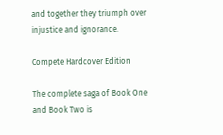and together they triumph over injustice and ignorance.

Compete Hardcover Edition

The complete saga of Book One and Book Two is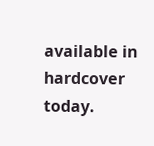available in hardcover today.